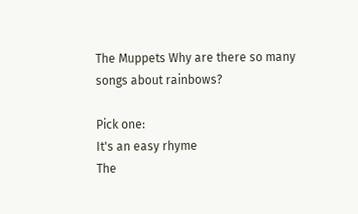The Muppets Why are there so many songs about rainbows?

Pick one:
It's an easy rhyme
The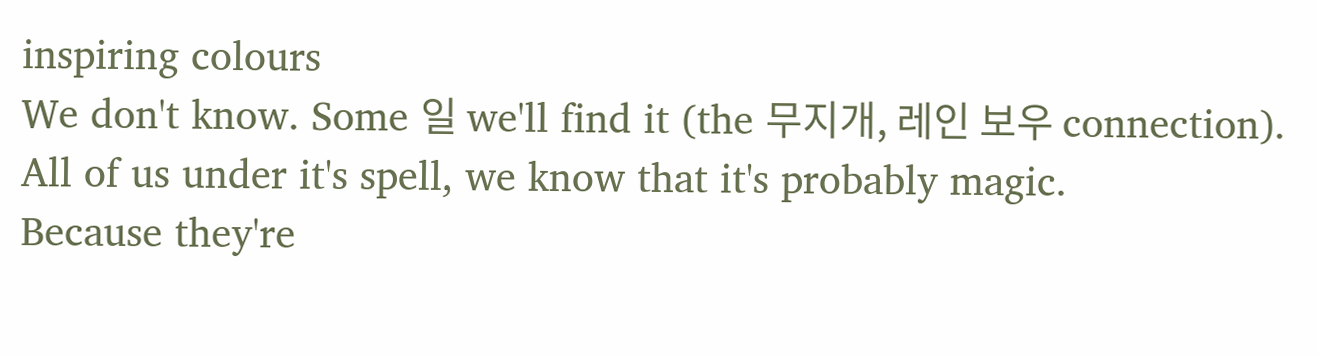inspiring colours
We don't know. Some 일 we'll find it (the 무지개, 레인 보우 connection).
All of us under it's spell, we know that it's probably magic.
Because they're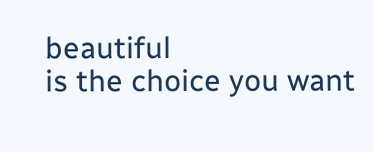beautiful
is the choice you want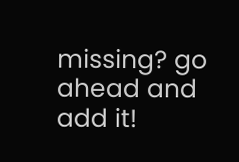missing? go ahead and add it!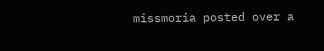missmoria posted over a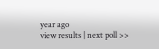year ago
view results | next poll >>